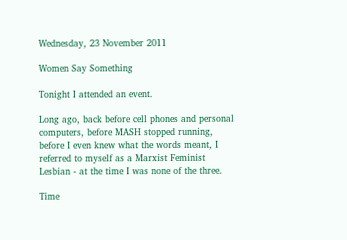Wednesday, 23 November 2011

Women Say Something

Tonight I attended an event.

Long ago, back before cell phones and personal computers, before MASH stopped running, before I even knew what the words meant, I referred to myself as a Marxist Feminist Lesbian - at the time I was none of the three.

Time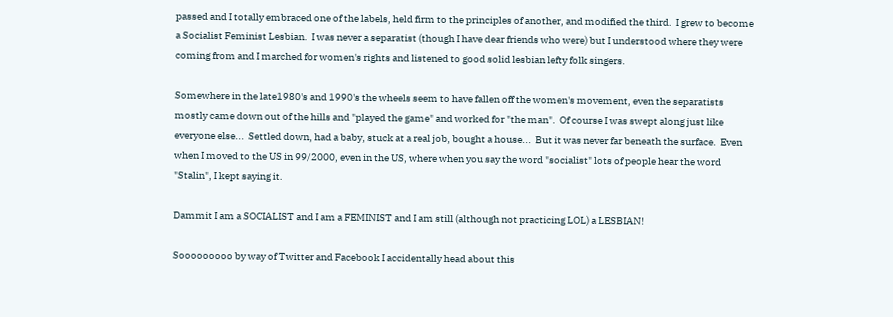passed and I totally embraced one of the labels, held firm to the principles of another, and modified the third.  I grew to become a Socialist Feminist Lesbian.  I was never a separatist (though I have dear friends who were) but I understood where they were coming from and I marched for women's rights and listened to good solid lesbian lefty folk singers.

Somewhere in the late1980's and 1990's the wheels seem to have fallen off the women's movement, even the separatists mostly came down out of the hills and "played the game" and worked for "the man".  Of course I was swept along just like everyone else...  Settled down, had a baby, stuck at a real job, bought a house...  But it was never far beneath the surface.  Even when I moved to the US in 99/2000, even in the US, where when you say the word "socialist" lots of people hear the word "Stalin", I kept saying it.

Dammit I am a SOCIALIST and I am a FEMINIST and I am still (although not practicing LOL) a LESBIAN!

Sooooooooo by way of Twitter and Facebook I accidentally head about this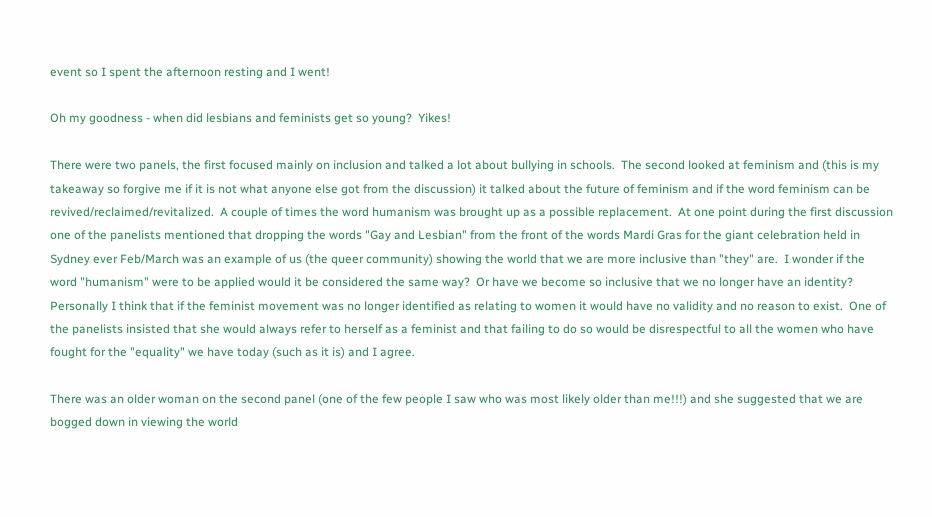event so I spent the afternoon resting and I went!

Oh my goodness - when did lesbians and feminists get so young?  Yikes!

There were two panels, the first focused mainly on inclusion and talked a lot about bullying in schools.  The second looked at feminism and (this is my takeaway so forgive me if it is not what anyone else got from the discussion) it talked about the future of feminism and if the word feminism can be revived/reclaimed/revitalized.  A couple of times the word humanism was brought up as a possible replacement.  At one point during the first discussion one of the panelists mentioned that dropping the words "Gay and Lesbian" from the front of the words Mardi Gras for the giant celebration held in Sydney ever Feb/March was an example of us (the queer community) showing the world that we are more inclusive than "they" are.  I wonder if the word "humanism" were to be applied would it be considered the same way?  Or have we become so inclusive that we no longer have an identity?  Personally I think that if the feminist movement was no longer identified as relating to women it would have no validity and no reason to exist.  One of the panelists insisted that she would always refer to herself as a feminist and that failing to do so would be disrespectful to all the women who have fought for the "equality" we have today (such as it is) and I agree.

There was an older woman on the second panel (one of the few people I saw who was most likely older than me!!!) and she suggested that we are bogged down in viewing the world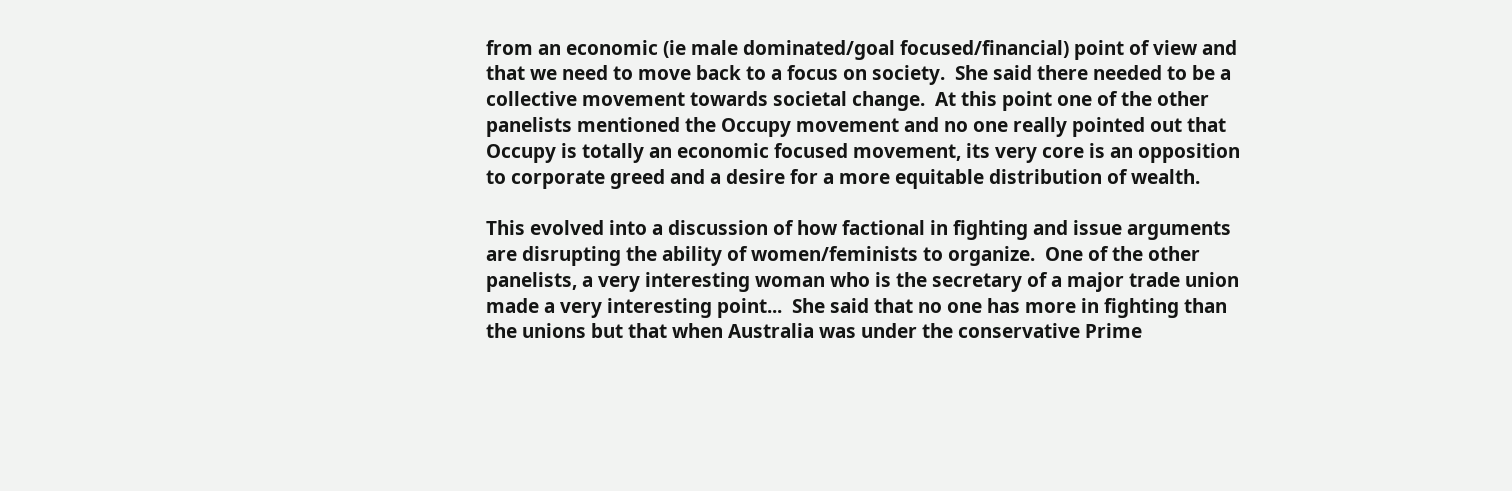from an economic (ie male dominated/goal focused/financial) point of view and that we need to move back to a focus on society.  She said there needed to be a collective movement towards societal change.  At this point one of the other panelists mentioned the Occupy movement and no one really pointed out that Occupy is totally an economic focused movement, its very core is an opposition to corporate greed and a desire for a more equitable distribution of wealth.

This evolved into a discussion of how factional in fighting and issue arguments are disrupting the ability of women/feminists to organize.  One of the other panelists, a very interesting woman who is the secretary of a major trade union made a very interesting point...  She said that no one has more in fighting than the unions but that when Australia was under the conservative Prime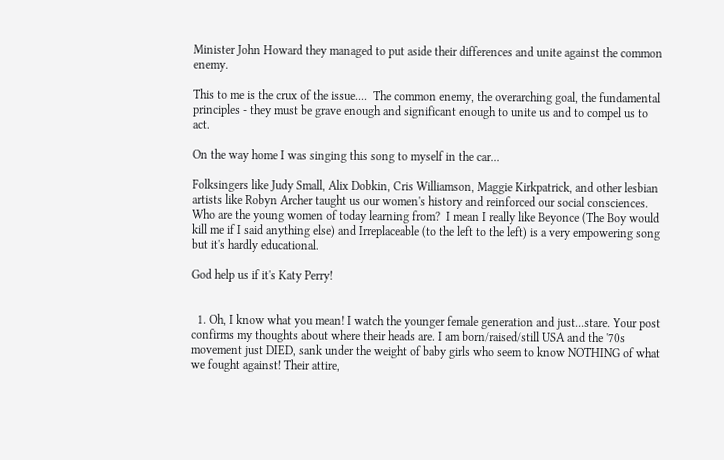Minister John Howard they managed to put aside their differences and unite against the common enemy.

This to me is the crux of the issue....  The common enemy, the overarching goal, the fundamental principles - they must be grave enough and significant enough to unite us and to compel us to act.

On the way home I was singing this song to myself in the car...

Folksingers like Judy Small, Alix Dobkin, Cris Williamson, Maggie Kirkpatrick, and other lesbian artists like Robyn Archer taught us our women's history and reinforced our social consciences.  Who are the young women of today learning from?  I mean I really like Beyonce (The Boy would kill me if I said anything else) and Irreplaceable (to the left to the left) is a very empowering song but it's hardly educational.

God help us if it's Katy Perry!


  1. Oh, I know what you mean! I watch the younger female generation and just...stare. Your post confirms my thoughts about where their heads are. I am born/raised/still USA and the '70s movement just DIED, sank under the weight of baby girls who seem to know NOTHING of what we fought against! Their attire,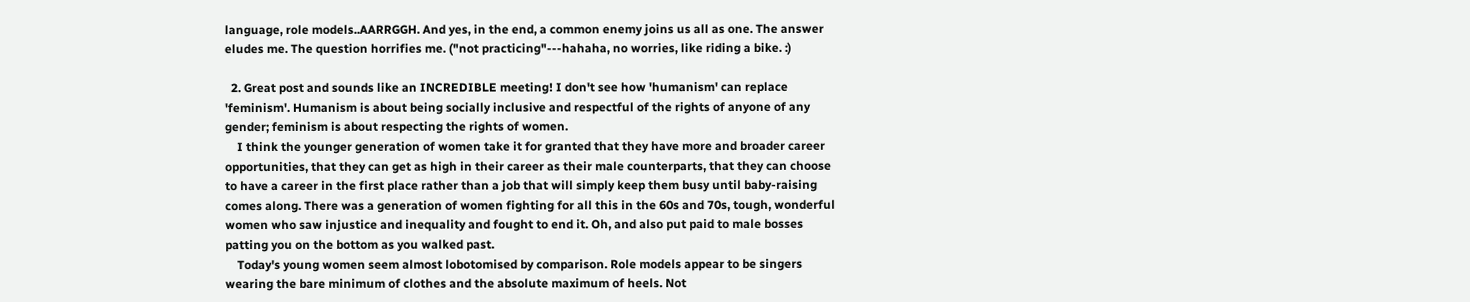language, role models..AARRGGH. And yes, in the end, a common enemy joins us all as one. The answer eludes me. The question horrifies me. ("not practicing"---hahaha, no worries, like riding a bike. :)

  2. Great post and sounds like an INCREDIBLE meeting! I don't see how 'humanism' can replace 'feminism'. Humanism is about being socially inclusive and respectful of the rights of anyone of any gender; feminism is about respecting the rights of women.
    I think the younger generation of women take it for granted that they have more and broader career opportunities, that they can get as high in their career as their male counterparts, that they can choose to have a career in the first place rather than a job that will simply keep them busy until baby-raising comes along. There was a generation of women fighting for all this in the 60s and 70s, tough, wonderful women who saw injustice and inequality and fought to end it. Oh, and also put paid to male bosses patting you on the bottom as you walked past.
    Today's young women seem almost lobotomised by comparison. Role models appear to be singers wearing the bare minimum of clothes and the absolute maximum of heels. Not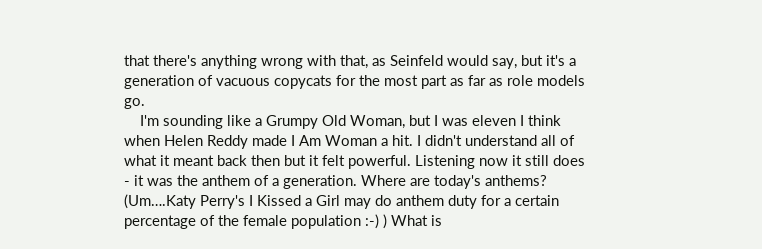that there's anything wrong with that, as Seinfeld would say, but it's a generation of vacuous copycats for the most part as far as role models go.
    I'm sounding like a Grumpy Old Woman, but I was eleven I think when Helen Reddy made I Am Woman a hit. I didn't understand all of what it meant back then but it felt powerful. Listening now it still does - it was the anthem of a generation. Where are today's anthems? (Um….Katy Perry's I Kissed a Girl may do anthem duty for a certain percentage of the female population :-) ) What is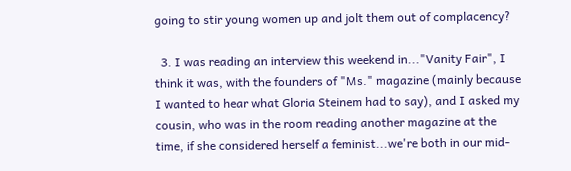going to stir young women up and jolt them out of complacency?

  3. I was reading an interview this weekend in..."Vanity Fair", I think it was, with the founders of "Ms." magazine (mainly because I wanted to hear what Gloria Steinem had to say), and I asked my cousin, who was in the room reading another magazine at the time, if she considered herself a feminist...we're both in our mid-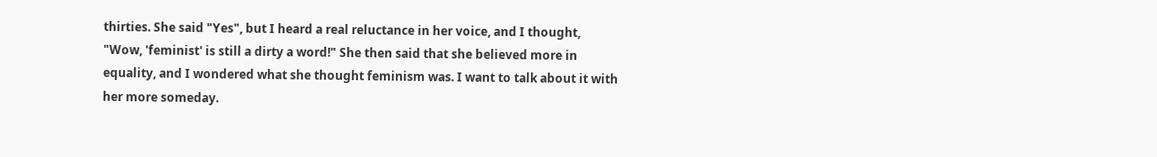thirties. She said "Yes", but I heard a real reluctance in her voice, and I thought, "Wow, 'feminist' is still a dirty a word!" She then said that she believed more in equality, and I wondered what she thought feminism was. I want to talk about it with her more someday.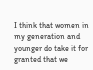I think that women in my generation and younger do take it for granted that we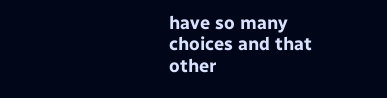have so many choices and that other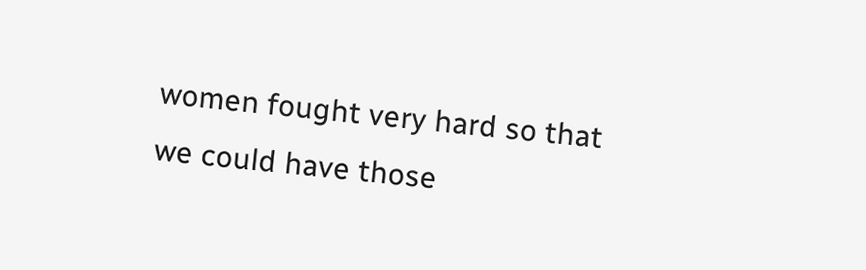women fought very hard so that we could have those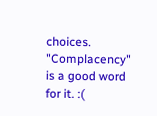choices. "Complacency" is a good word for it. :(